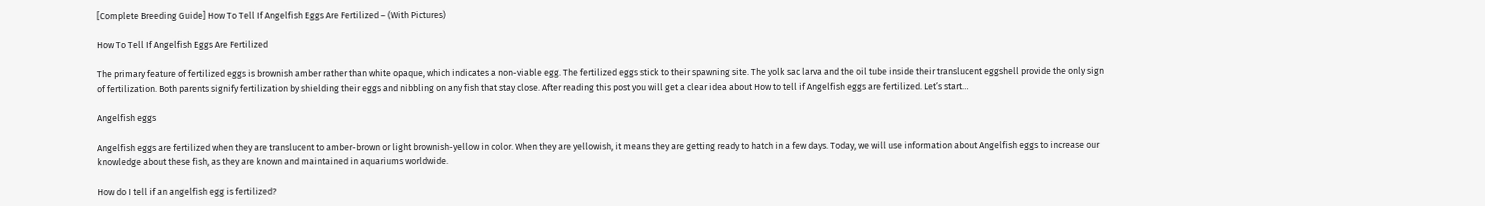[Complete Breeding Guide] How To Tell If Angelfish Eggs Are Fertilized – (With Pictures)

How To Tell If Angelfish Eggs Are Fertilized

The primary feature of fertilized eggs is brownish amber rather than white opaque, which indicates a non-viable egg. The fertilized eggs stick to their spawning site. The yolk sac larva and the oil tube inside their translucent eggshell provide the only sign of fertilization. Both parents signify fertilization by shielding their eggs and nibbling on any fish that stay close. After reading this post you will get a clear idea about How to tell if Angelfish eggs are fertilized. Let’s start…

Angelfish eggs

Angelfish eggs are fertilized when they are translucent to amber-brown or light brownish-yellow in color. When they are yellowish, it means they are getting ready to hatch in a few days. Today, we will use information about Angelfish eggs to increase our knowledge about these fish, as they are known and maintained in aquariums worldwide.

How do I tell if an angelfish egg is fertilized?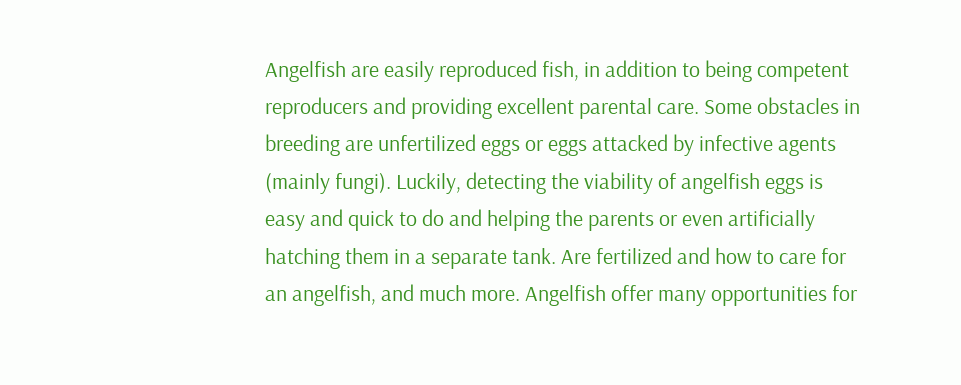Angelfish are easily reproduced fish, in addition to being competent reproducers and providing excellent parental care. Some obstacles in breeding are unfertilized eggs or eggs attacked by infective agents (mainly fungi). Luckily, detecting the viability of angelfish eggs is easy and quick to do and helping the parents or even artificially hatching them in a separate tank. Are fertilized and how to care for an angelfish, and much more. Angelfish offer many opportunities for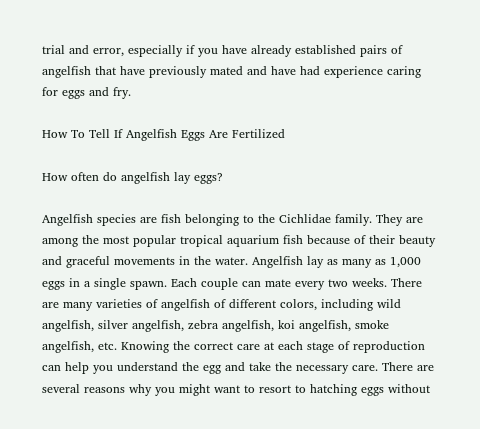trial and error, especially if you have already established pairs of angelfish that have previously mated and have had experience caring for eggs and fry.

How To Tell If Angelfish Eggs Are Fertilized

How often do angelfish lay eggs?

Angelfish species are fish belonging to the Cichlidae family. They are among the most popular tropical aquarium fish because of their beauty and graceful movements in the water. Angelfish lay as many as 1,000 eggs in a single spawn. Each couple can mate every two weeks. There are many varieties of angelfish of different colors, including wild angelfish, silver angelfish, zebra angelfish, koi angelfish, smoke angelfish, etc. Knowing the correct care at each stage of reproduction can help you understand the egg and take the necessary care. There are several reasons why you might want to resort to hatching eggs without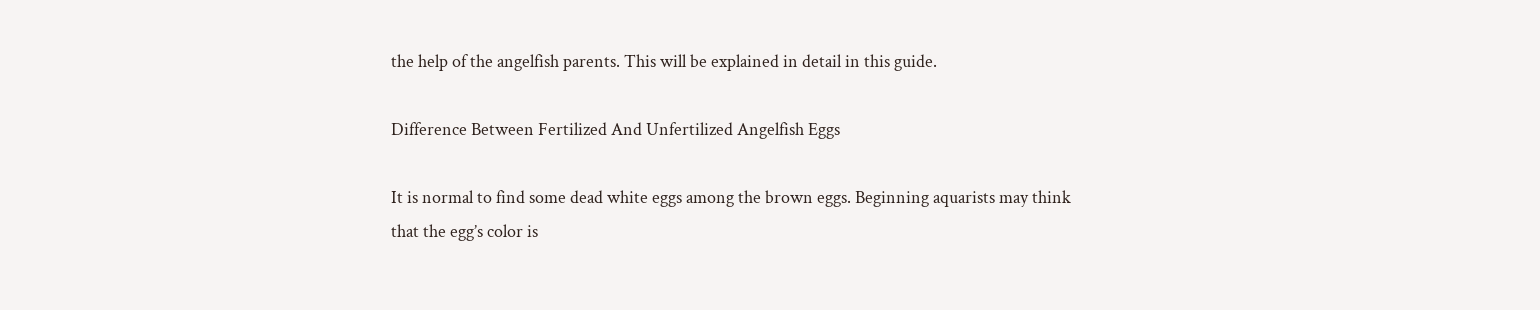the help of the angelfish parents. This will be explained in detail in this guide.

Difference Between Fertilized And Unfertilized Angelfish Eggs

It is normal to find some dead white eggs among the brown eggs. Beginning aquarists may think that the egg’s color is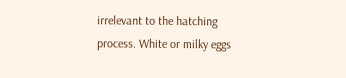irrelevant to the hatching process. White or milky eggs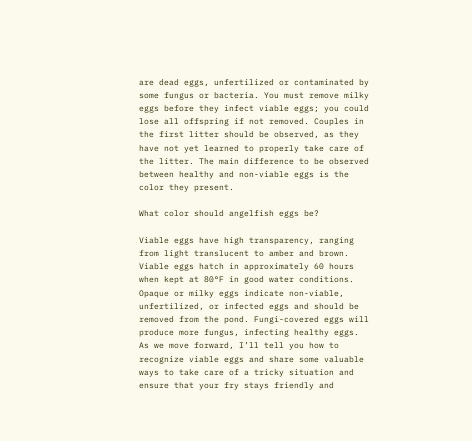are dead eggs, unfertilized or contaminated by some fungus or bacteria. You must remove milky eggs before they infect viable eggs; you could lose all offspring if not removed. Couples in the first litter should be observed, as they have not yet learned to properly take care of the litter. The main difference to be observed between healthy and non-viable eggs is the color they present.

What color should angelfish eggs be?

Viable eggs have high transparency, ranging from light translucent to amber and brown. Viable eggs hatch in approximately 60 hours when kept at 80°F in good water conditions. Opaque or milky eggs indicate non-viable, unfertilized, or infected eggs and should be removed from the pond. Fungi-covered eggs will produce more fungus, infecting healthy eggs. As we move forward, I’ll tell you how to recognize viable eggs and share some valuable ways to take care of a tricky situation and ensure that your fry stays friendly and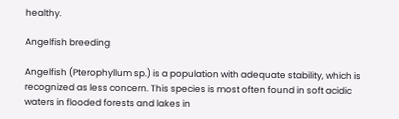healthy.

Angelfish breeding

Angelfish (Pterophyllum sp.) is a population with adequate stability, which is recognized as less concern. This species is most often found in soft acidic waters in flooded forests and lakes in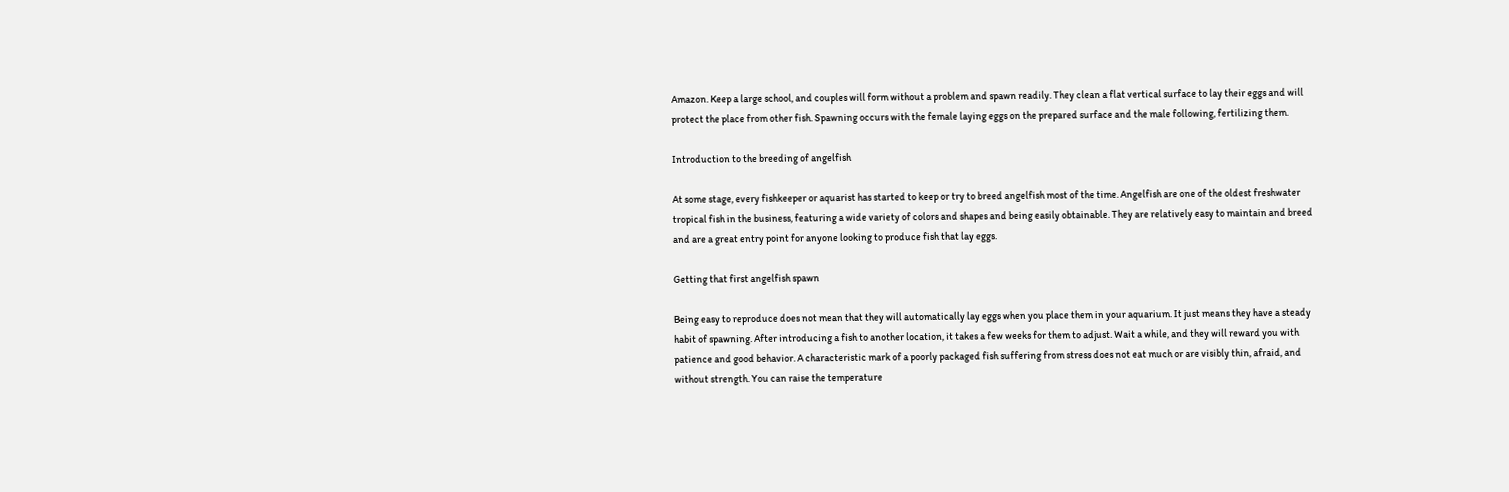Amazon. Keep a large school, and couples will form without a problem and spawn readily. They clean a flat vertical surface to lay their eggs and will protect the place from other fish. Spawning occurs with the female laying eggs on the prepared surface and the male following, fertilizing them.

Introduction to the breeding of angelfish

At some stage, every fishkeeper or aquarist has started to keep or try to breed angelfish most of the time. Angelfish are one of the oldest freshwater tropical fish in the business, featuring a wide variety of colors and shapes and being easily obtainable. They are relatively easy to maintain and breed and are a great entry point for anyone looking to produce fish that lay eggs.

Getting that first angelfish spawn

Being easy to reproduce does not mean that they will automatically lay eggs when you place them in your aquarium. It just means they have a steady habit of spawning. After introducing a fish to another location, it takes a few weeks for them to adjust. Wait a while, and they will reward you with patience and good behavior. A characteristic mark of a poorly packaged fish suffering from stress does not eat much or are visibly thin, afraid, and without strength. You can raise the temperature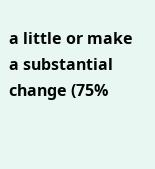a little or make a substantial change (75%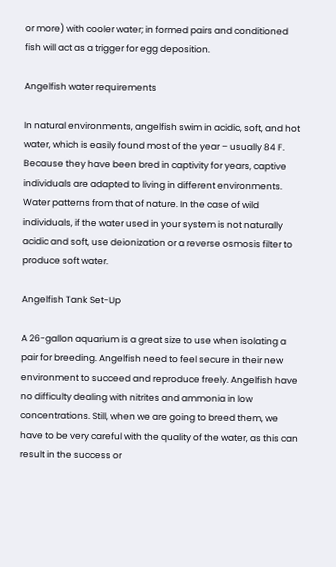or more) with cooler water; in formed pairs and conditioned fish will act as a trigger for egg deposition.

Angelfish water requirements

In natural environments, angelfish swim in acidic, soft, and hot water, which is easily found most of the year – usually 84 F. Because they have been bred in captivity for years, captive individuals are adapted to living in different environments. Water patterns from that of nature. In the case of wild individuals, if the water used in your system is not naturally acidic and soft, use deionization or a reverse osmosis filter to produce soft water.

Angelfish Tank Set-Up

A 26-gallon aquarium is a great size to use when isolating a pair for breeding. Angelfish need to feel secure in their new environment to succeed and reproduce freely. Angelfish have no difficulty dealing with nitrites and ammonia in low concentrations. Still, when we are going to breed them, we have to be very careful with the quality of the water, as this can result in the success or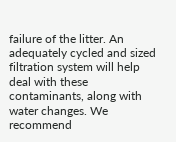failure of the litter. An adequately cycled and sized filtration system will help deal with these contaminants, along with water changes. We recommend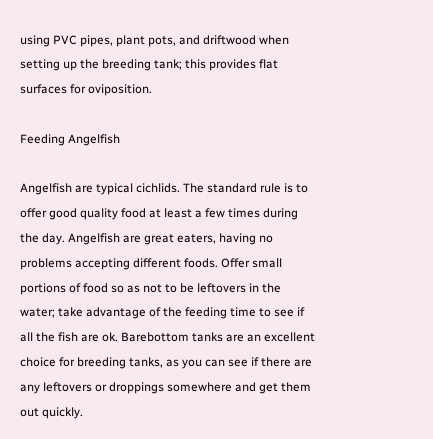using PVC pipes, plant pots, and driftwood when setting up the breeding tank; this provides flat surfaces for oviposition.

Feeding Angelfish

Angelfish are typical cichlids. The standard rule is to offer good quality food at least a few times during the day. Angelfish are great eaters, having no problems accepting different foods. Offer small portions of food so as not to be leftovers in the water; take advantage of the feeding time to see if all the fish are ok. Barebottom tanks are an excellent choice for breeding tanks, as you can see if there are any leftovers or droppings somewhere and get them out quickly.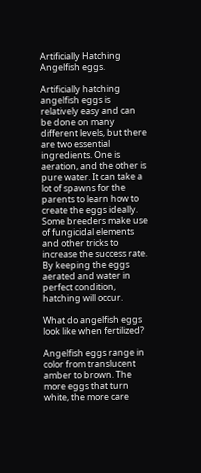Artificially Hatching Angelfish eggs.

Artificially hatching angelfish eggs is relatively easy and can be done on many different levels, but there are two essential ingredients. One is aeration, and the other is pure water. It can take a lot of spawns for the parents to learn how to create the eggs ideally. Some breeders make use of fungicidal elements and other tricks to increase the success rate. By keeping the eggs aerated and water in perfect condition, hatching will occur.

What do angelfish eggs look like when fertilized?

Angelfish eggs range in color from translucent amber to brown. The more eggs that turn white, the more care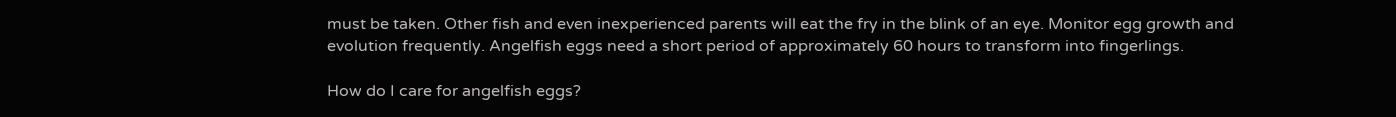must be taken. Other fish and even inexperienced parents will eat the fry in the blink of an eye. Monitor egg growth and evolution frequently. Angelfish eggs need a short period of approximately 60 hours to transform into fingerlings.

How do I care for angelfish eggs?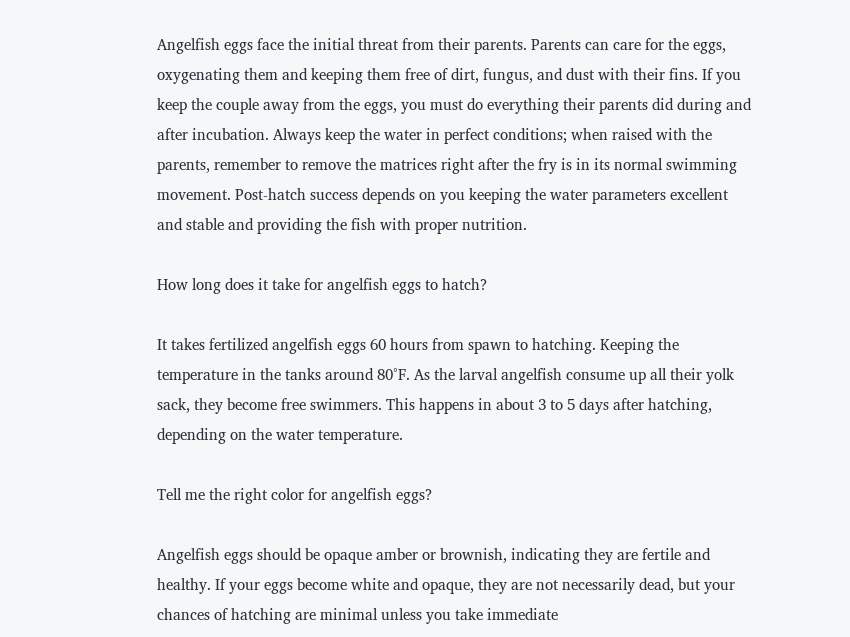Angelfish eggs face the initial threat from their parents. Parents can care for the eggs, oxygenating them and keeping them free of dirt, fungus, and dust with their fins. If you keep the couple away from the eggs, you must do everything their parents did during and after incubation. Always keep the water in perfect conditions; when raised with the parents, remember to remove the matrices right after the fry is in its normal swimming movement. Post-hatch success depends on you keeping the water parameters excellent and stable and providing the fish with proper nutrition.

How long does it take for angelfish eggs to hatch?

It takes fertilized angelfish eggs 60 hours from spawn to hatching. Keeping the temperature in the tanks around 80°F. As the larval angelfish consume up all their yolk sack, they become free swimmers. This happens in about 3 to 5 days after hatching, depending on the water temperature.

Tell me the right color for angelfish eggs?

Angelfish eggs should be opaque amber or brownish, indicating they are fertile and healthy. If your eggs become white and opaque, they are not necessarily dead, but your chances of hatching are minimal unless you take immediate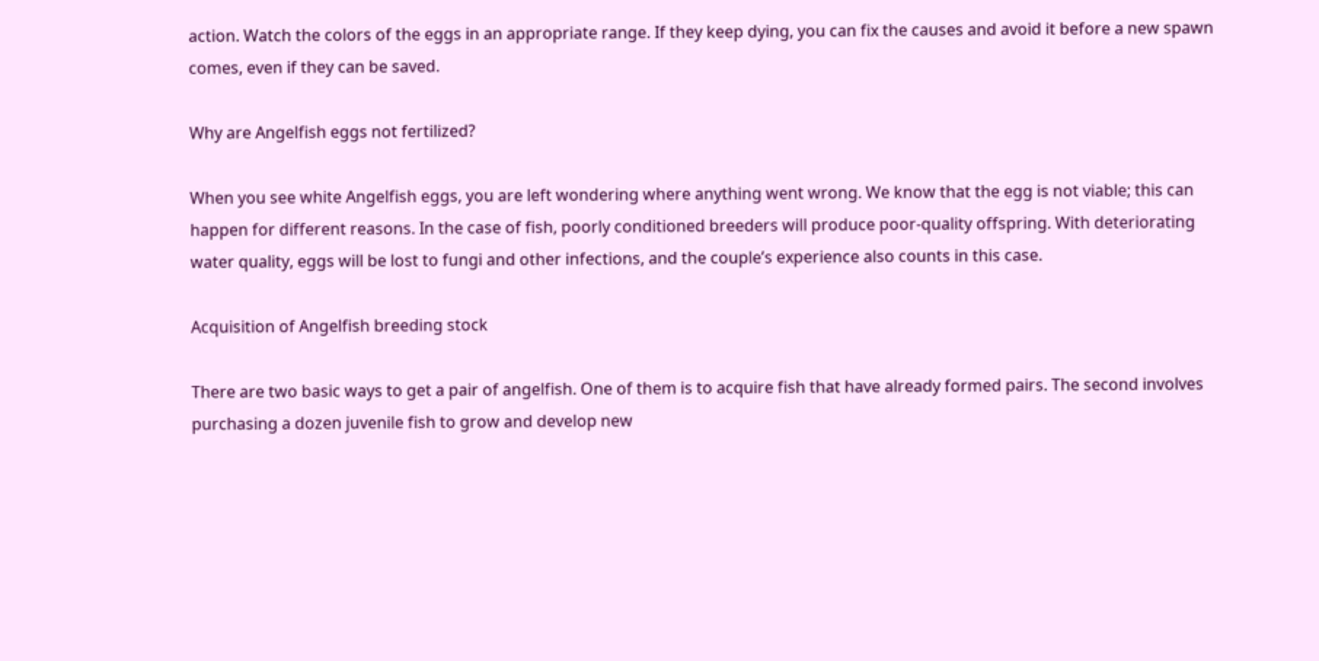action. Watch the colors of the eggs in an appropriate range. If they keep dying, you can fix the causes and avoid it before a new spawn comes, even if they can be saved.

Why are Angelfish eggs not fertilized?

When you see white Angelfish eggs, you are left wondering where anything went wrong. We know that the egg is not viable; this can happen for different reasons. In the case of fish, poorly conditioned breeders will produce poor-quality offspring. With deteriorating water quality, eggs will be lost to fungi and other infections, and the couple’s experience also counts in this case.

Acquisition of Angelfish breeding stock

There are two basic ways to get a pair of angelfish. One of them is to acquire fish that have already formed pairs. The second involves purchasing a dozen juvenile fish to grow and develop new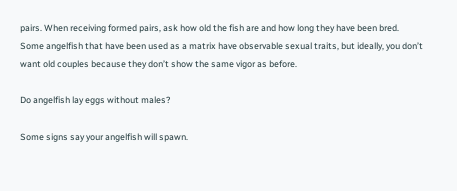pairs. When receiving formed pairs, ask how old the fish are and how long they have been bred. Some angelfish that have been used as a matrix have observable sexual traits, but ideally, you don’t want old couples because they don’t show the same vigor as before.

Do angelfish lay eggs without males?

Some signs say your angelfish will spawn.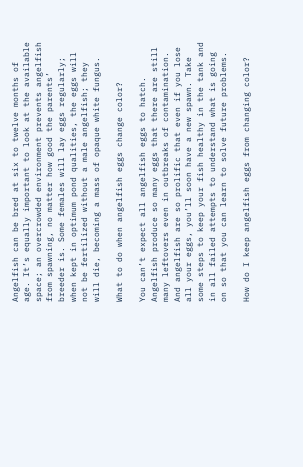Angelfish can be bred at six to twelve months of age. It’s equally important to look at the available space; an overcrowded environment prevents angelfish from spawning, no matter how good the parents’ breeder is. Some females will lay eggs regularly; when kept in optimum pond qualities, the eggs will not be fertilized without a male angelfish; they will die, becoming a mass of opaque white fungus.

What to do when angelfish eggs change color?

You can’t expect all angelfish eggs to hatch. Angelfish produce so many eggs that there are still many leftovers even in outbreaks of contamination. And angelfish are so prolific that even if you lose all your eggs, you’ll soon have a new spawn. Take some steps to keep your fish healthy in the tank and in all failed attempts to understand what is going on so that you can learn to solve future problems.

How do I keep angelfish eggs from changing color?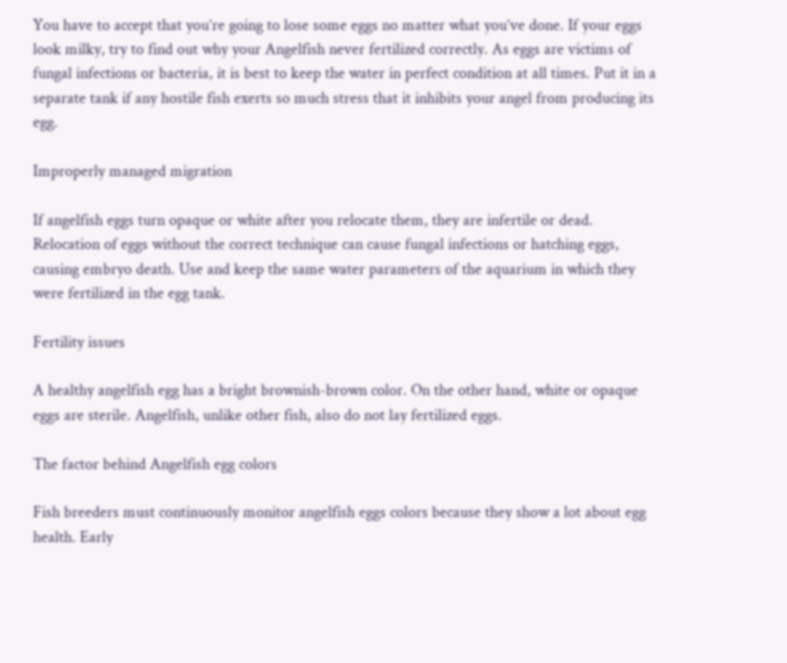You have to accept that you’re going to lose some eggs no matter what you’ve done. If your eggs look milky, try to find out why your Angelfish never fertilized correctly. As eggs are victims of fungal infections or bacteria, it is best to keep the water in perfect condition at all times. Put it in a separate tank if any hostile fish exerts so much stress that it inhibits your angel from producing its egg.

Improperly managed migration

If angelfish eggs turn opaque or white after you relocate them, they are infertile or dead. Relocation of eggs without the correct technique can cause fungal infections or hatching eggs, causing embryo death. Use and keep the same water parameters of the aquarium in which they were fertilized in the egg tank.

Fertility issues

A healthy angelfish egg has a bright brownish-brown color. On the other hand, white or opaque eggs are sterile. Angelfish, unlike other fish, also do not lay fertilized eggs.

The factor behind Angelfish egg colors

Fish breeders must continuously monitor angelfish eggs colors because they show a lot about egg health. Early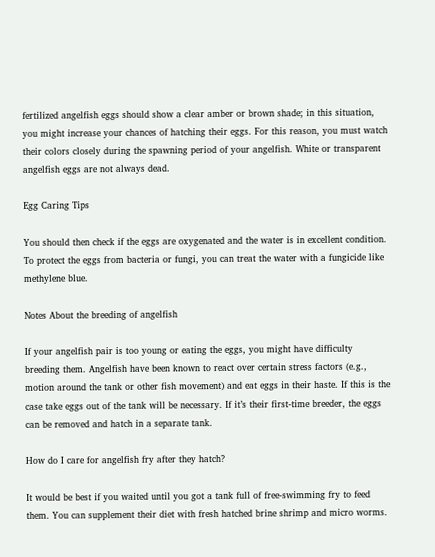fertilized angelfish eggs should show a clear amber or brown shade; in this situation, you might increase your chances of hatching their eggs. For this reason, you must watch their colors closely during the spawning period of your angelfish. White or transparent angelfish eggs are not always dead.

Egg Caring Tips

You should then check if the eggs are oxygenated and the water is in excellent condition. To protect the eggs from bacteria or fungi, you can treat the water with a fungicide like methylene blue.

Notes About the breeding of angelfish

If your angelfish pair is too young or eating the eggs, you might have difficulty breeding them. Angelfish have been known to react over certain stress factors (e.g., motion around the tank or other fish movement) and eat eggs in their haste. If this is the case take eggs out of the tank will be necessary. If it’s their first-time breeder, the eggs can be removed and hatch in a separate tank.

How do I care for angelfish fry after they hatch?

It would be best if you waited until you got a tank full of free-swimming fry to feed them. You can supplement their diet with fresh hatched brine shrimp and micro worms.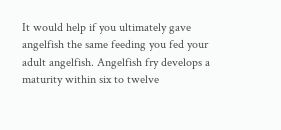It would help if you ultimately gave angelfish the same feeding you fed your adult angelfish. Angelfish fry develops a maturity within six to twelve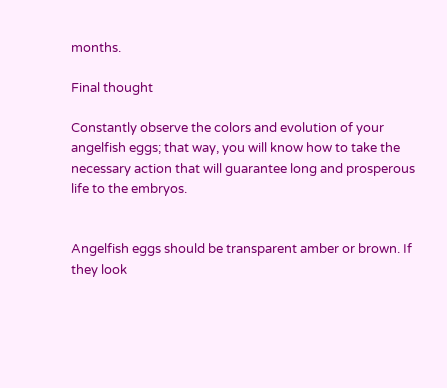months.

Final thought

Constantly observe the colors and evolution of your angelfish eggs; that way, you will know how to take the necessary action that will guarantee long and prosperous life to the embryos.


Angelfish eggs should be transparent amber or brown. If they look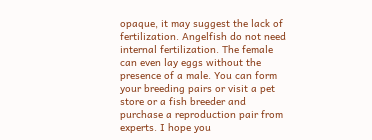opaque, it may suggest the lack of fertilization. Angelfish do not need internal fertilization. The female can even lay eggs without the presence of a male. You can form your breeding pairs or visit a pet store or a fish breeder and purchase a reproduction pair from experts. I hope you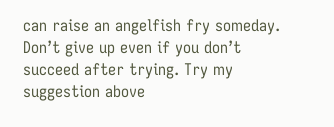can raise an angelfish fry someday. Don’t give up even if you don’t succeed after trying. Try my suggestion above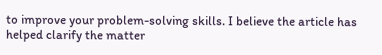to improve your problem-solving skills. I believe the article has helped clarify the matter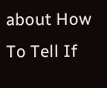about How To Tell If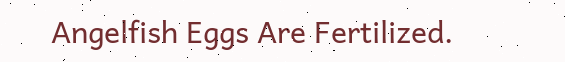Angelfish Eggs Are Fertilized.